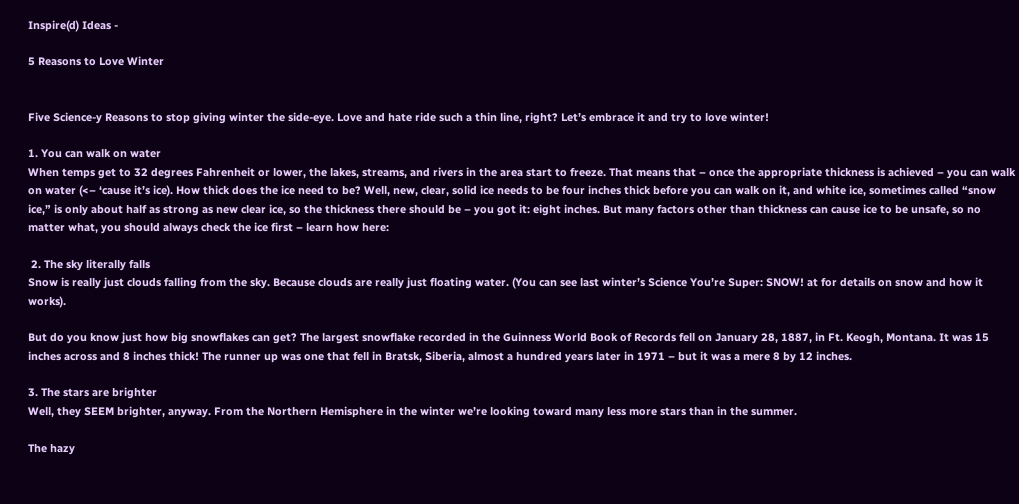Inspire(d) Ideas -

5 Reasons to Love Winter


Five Science-y Reasons to stop giving winter the side-eye. Love and hate ride such a thin line, right? Let’s embrace it and try to love winter!

1. You can walk on water
When temps get to 32 degrees Fahrenheit or lower, the lakes, streams, and rivers in the area start to freeze. That means that – once the appropriate thickness is achieved – you can walk on water (<– ‘cause it’s ice). How thick does the ice need to be? Well, new, clear, solid ice needs to be four inches thick before you can walk on it, and white ice, sometimes called “snow ice,” is only about half as strong as new clear ice, so the thickness there should be – you got it: eight inches. But many factors other than thickness can cause ice to be unsafe, so no matter what, you should always check the ice first – learn how here:

 2. The sky literally falls
Snow is really just clouds falling from the sky. Because clouds are really just floating water. (You can see last winter’s Science You’re Super: SNOW! at for details on snow and how it works).

But do you know just how big snowflakes can get? The largest snowflake recorded in the Guinness World Book of Records fell on January 28, 1887, in Ft. Keogh, Montana. It was 15 inches across and 8 inches thick! The runner up was one that fell in Bratsk, Siberia, almost a hundred years later in 1971 – but it was a mere 8 by 12 inches.

3. The stars are brighter
Well, they SEEM brighter, anyway. From the Northern Hemisphere in the winter we’re looking toward many less more stars than in the summer.

The hazy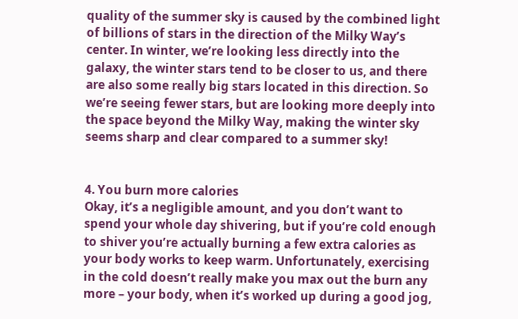quality of the summer sky is caused by the combined light of billions of stars in the direction of the Milky Way’s center. In winter, we’re looking less directly into the galaxy, the winter stars tend to be closer to us, and there are also some really big stars located in this direction. So we’re seeing fewer stars, but are looking more deeply into the space beyond the Milky Way, making the winter sky seems sharp and clear compared to a summer sky!


4. You burn more calories
Okay, it’s a negligible amount, and you don’t want to spend your whole day shivering, but if you’re cold enough to shiver you’re actually burning a few extra calories as your body works to keep warm. Unfortunately, exercising in the cold doesn’t really make you max out the burn any more – your body, when it’s worked up during a good jog,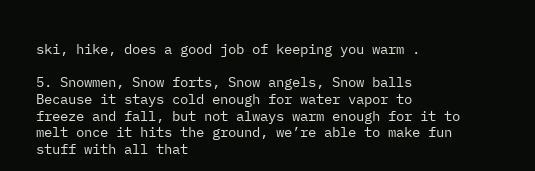ski, hike, does a good job of keeping you warm .

5. Snowmen, Snow forts, Snow angels, Snow balls
Because it stays cold enough for water vapor to freeze and fall, but not always warm enough for it to melt once it hits the ground, we’re able to make fun stuff with all that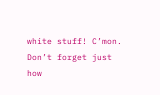white stuff! C’mon. Don’t forget just how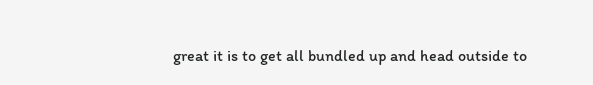great it is to get all bundled up and head outside to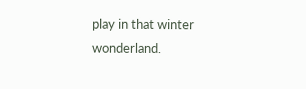play in that winter wonderland.